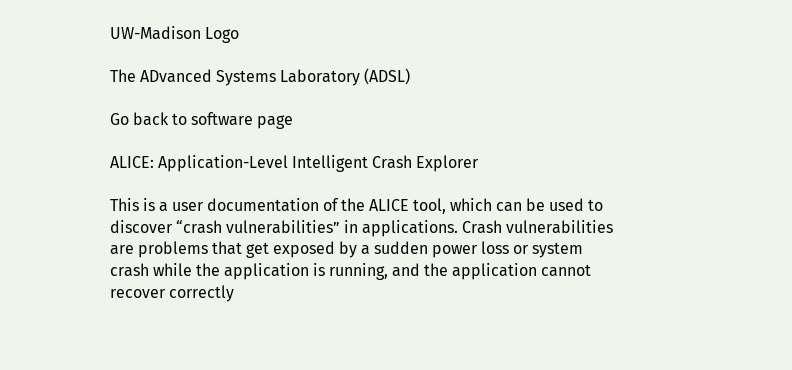UW-Madison Logo

The ADvanced Systems Laboratory (ADSL)

Go back to software page

ALICE: Application-Level Intelligent Crash Explorer

This is a user documentation of the ALICE tool, which can be used to discover “crash vulnerabilities” in applications. Crash vulnerabilities are problems that get exposed by a sudden power loss or system crash while the application is running, and the application cannot recover correctly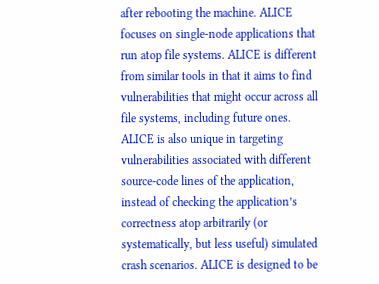after rebooting the machine. ALICE focuses on single-node applications that run atop file systems. ALICE is different from similar tools in that it aims to find vulnerabilities that might occur across all file systems, including future ones. ALICE is also unique in targeting vulnerabilities associated with different source-code lines of the application, instead of checking the application’s correctness atop arbitrarily (or systematically, but less useful) simulated crash scenarios. ALICE is designed to be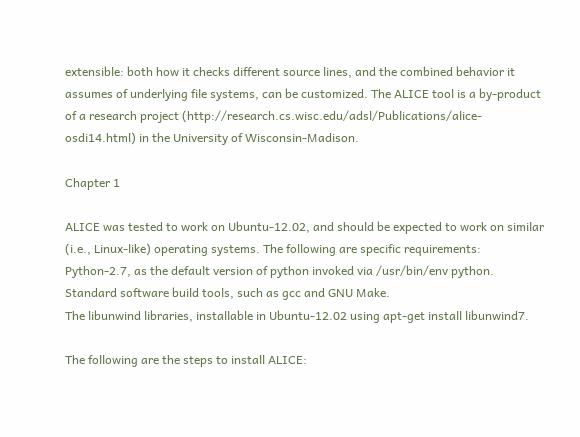extensible: both how it checks different source lines, and the combined behavior it assumes of underlying file systems, can be customized. The ALICE tool is a by-product of a research project (http://research.cs.wisc.edu/adsl/Publications/alice-osdi14.html) in the University of Wisconsin-Madison.

Chapter 1

ALICE was tested to work on Ubuntu-12.02, and should be expected to work on similar (i.e., Linux-like) operating systems. The following are specific requirements:
Python-2.7, as the default version of python invoked via /usr/bin/env python.
Standard software build tools, such as gcc and GNU Make.
The libunwind libraries, installable in Ubuntu-12.02 using apt-get install libunwind7.

The following are the steps to install ALICE: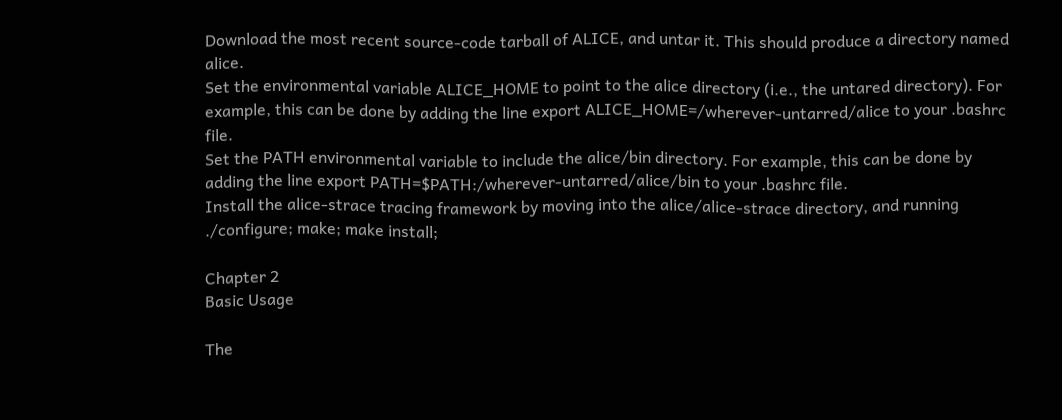Download the most recent source-code tarball of ALICE, and untar it. This should produce a directory named alice.
Set the environmental variable ALICE_HOME to point to the alice directory (i.e., the untared directory). For example, this can be done by adding the line export ALICE_HOME=/wherever-untarred/alice to your .bashrc file.
Set the PATH environmental variable to include the alice/bin directory. For example, this can be done by adding the line export PATH=$PATH:/wherever-untarred/alice/bin to your .bashrc file.
Install the alice-strace tracing framework by moving into the alice/alice-strace directory, and running ./configure; make; make install;

Chapter 2
Basic Usage

The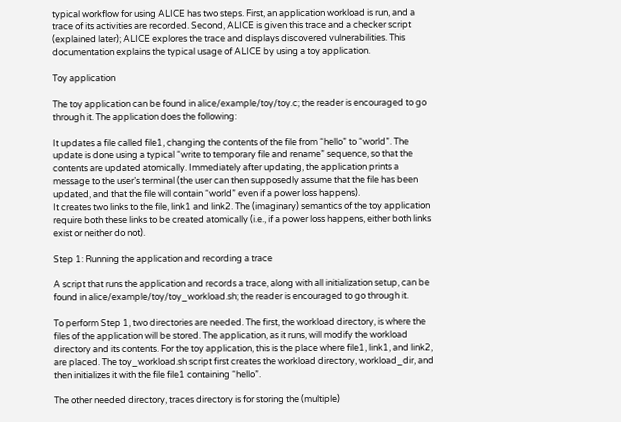typical workflow for using ALICE has two steps. First, an application workload is run, and a trace of its activities are recorded. Second, ALICE is given this trace and a checker script (explained later); ALICE explores the trace and displays discovered vulnerabilities. This documentation explains the typical usage of ALICE by using a toy application.

Toy application

The toy application can be found in alice/example/toy/toy.c; the reader is encouraged to go through it. The application does the following:

It updates a file called file1, changing the contents of the file from “hello” to “world”. The update is done using a typical “write to temporary file and rename” sequence, so that the contents are updated atomically. Immediately after updating, the application prints a message to the user’s terminal (the user can then supposedly assume that the file has been updated, and that the file will contain “world” even if a power loss happens).
It creates two links to the file, link1 and link2. The (imaginary) semantics of the toy application require both these links to be created atomically (i.e., if a power loss happens, either both links exist or neither do not).

Step 1: Running the application and recording a trace

A script that runs the application and records a trace, along with all initialization setup, can be found in alice/example/toy/toy_workload.sh; the reader is encouraged to go through it.

To perform Step 1, two directories are needed. The first, the workload directory, is where the files of the application will be stored. The application, as it runs, will modify the workload directory and its contents. For the toy application, this is the place where file1, link1, and link2, are placed. The toy_workload.sh script first creates the workload directory, workload_dir, and then initializes it with the file file1 containing “hello”.

The other needed directory, traces directory is for storing the (multiple)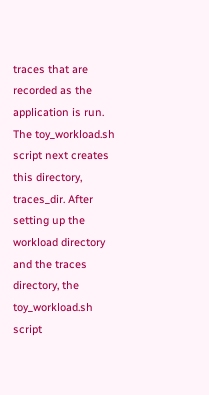traces that are recorded as the application is run. The toy_workload.sh script next creates this directory, traces_dir. After setting up the workload directory and the traces directory, the toy_workload.sh script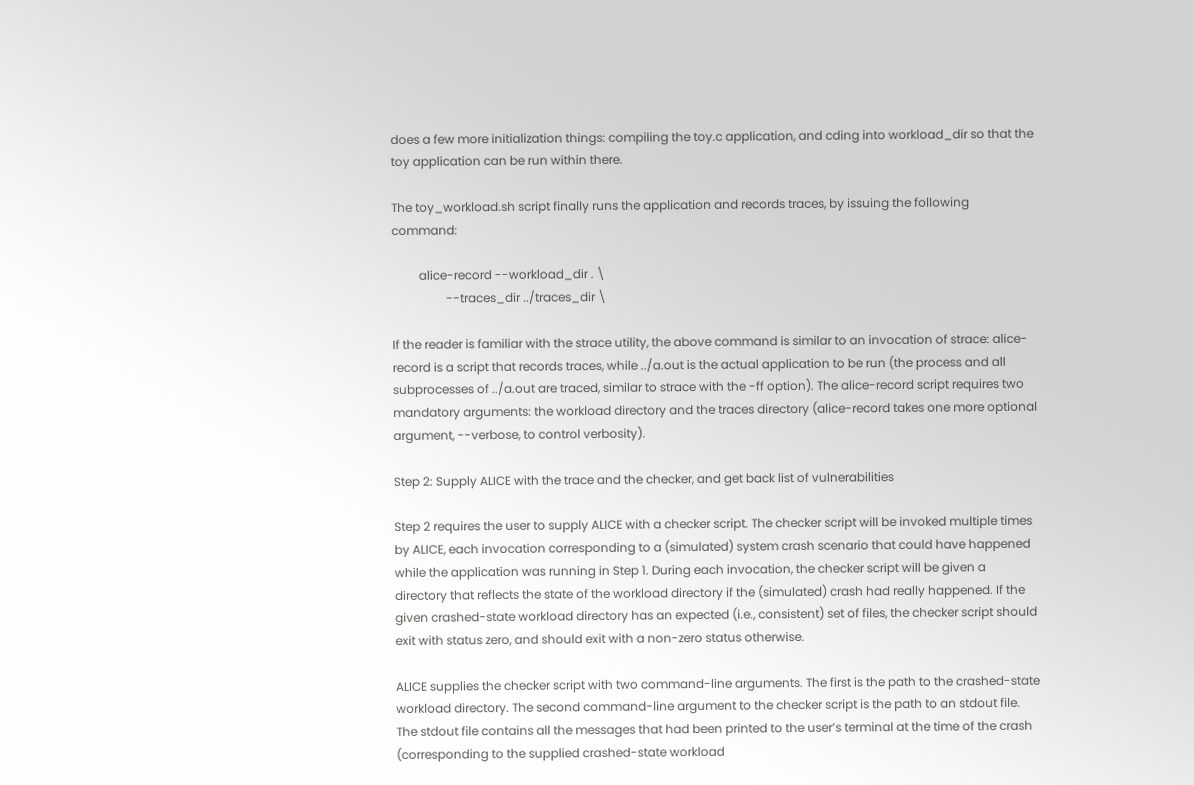does a few more initialization things: compiling the toy.c application, and cding into workload_dir so that the toy application can be run within there.

The toy_workload.sh script finally runs the application and records traces, by issuing the following command:

         alice-record --workload_dir . \
                  --traces_dir ../traces_dir \

If the reader is familiar with the strace utility, the above command is similar to an invocation of strace: alice-record is a script that records traces, while ../a.out is the actual application to be run (the process and all subprocesses of ../a.out are traced, similar to strace with the -ff option). The alice-record script requires two mandatory arguments: the workload directory and the traces directory (alice-record takes one more optional argument, --verbose, to control verbosity).

Step 2: Supply ALICE with the trace and the checker, and get back list of vulnerabilities

Step 2 requires the user to supply ALICE with a checker script. The checker script will be invoked multiple times by ALICE, each invocation corresponding to a (simulated) system crash scenario that could have happened while the application was running in Step 1. During each invocation, the checker script will be given a directory that reflects the state of the workload directory if the (simulated) crash had really happened. If the given crashed-state workload directory has an expected (i.e., consistent) set of files, the checker script should exit with status zero, and should exit with a non-zero status otherwise.

ALICE supplies the checker script with two command-line arguments. The first is the path to the crashed-state workload directory. The second command-line argument to the checker script is the path to an stdout file. The stdout file contains all the messages that had been printed to the user’s terminal at the time of the crash (corresponding to the supplied crashed-state workload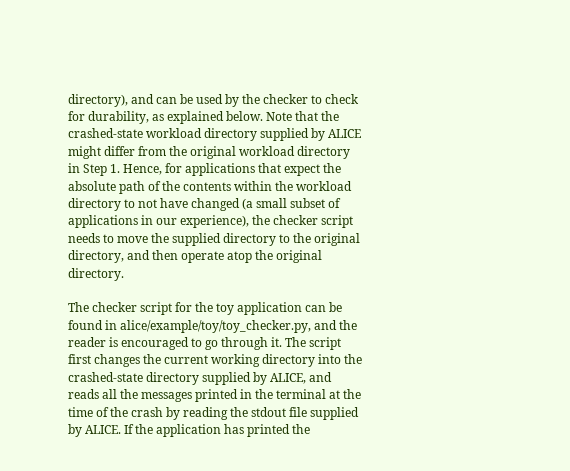directory), and can be used by the checker to check for durability, as explained below. Note that the crashed-state workload directory supplied by ALICE might differ from the original workload directory in Step 1. Hence, for applications that expect the absolute path of the contents within the workload directory to not have changed (a small subset of applications in our experience), the checker script needs to move the supplied directory to the original directory, and then operate atop the original directory.

The checker script for the toy application can be found in alice/example/toy/toy_checker.py, and the reader is encouraged to go through it. The script first changes the current working directory into the crashed-state directory supplied by ALICE, and reads all the messages printed in the terminal at the time of the crash by reading the stdout file supplied by ALICE. If the application has printed the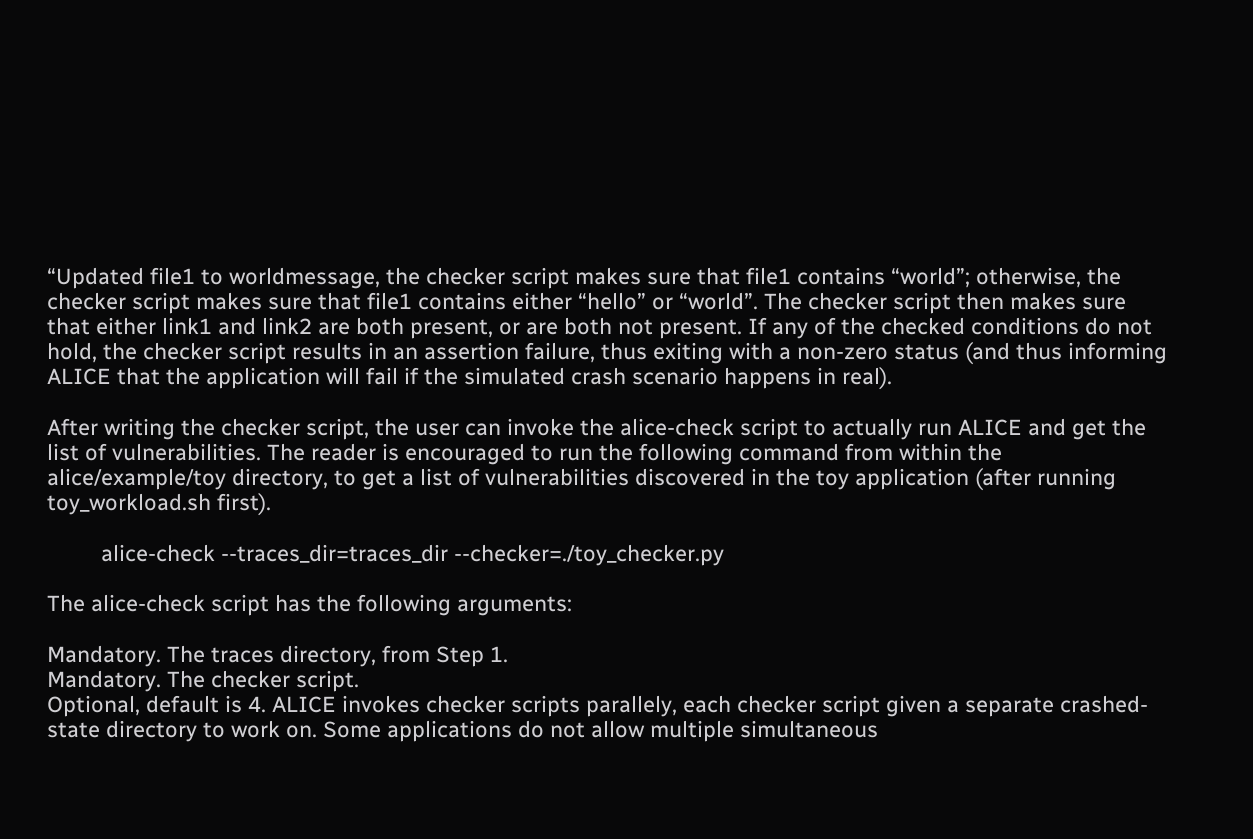“Updated file1 to worldmessage, the checker script makes sure that file1 contains “world”; otherwise, the checker script makes sure that file1 contains either “hello” or “world”. The checker script then makes sure that either link1 and link2 are both present, or are both not present. If any of the checked conditions do not hold, the checker script results in an assertion failure, thus exiting with a non-zero status (and thus informing ALICE that the application will fail if the simulated crash scenario happens in real).

After writing the checker script, the user can invoke the alice-check script to actually run ALICE and get the list of vulnerabilities. The reader is encouraged to run the following command from within the alice/example/toy directory, to get a list of vulnerabilities discovered in the toy application (after running toy_workload.sh first).

         alice-check --traces_dir=traces_dir --checker=./toy_checker.py

The alice-check script has the following arguments:

Mandatory. The traces directory, from Step 1.
Mandatory. The checker script.
Optional, default is 4. ALICE invokes checker scripts parallely, each checker script given a separate crashed-state directory to work on. Some applications do not allow multiple simultaneous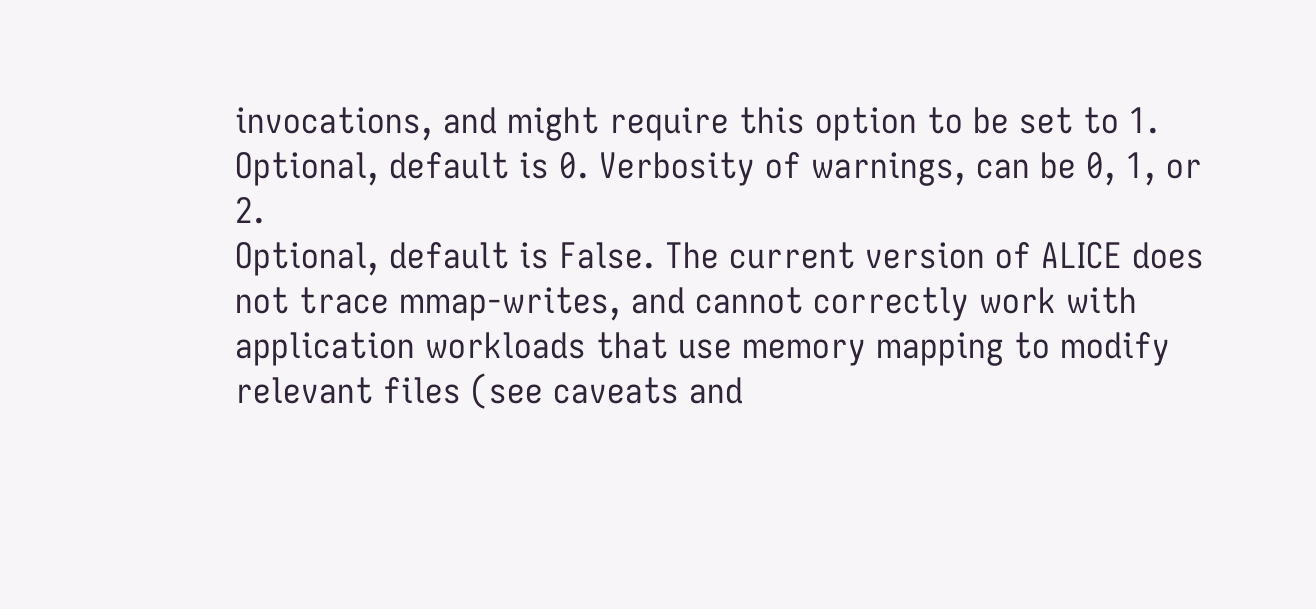invocations, and might require this option to be set to 1.
Optional, default is 0. Verbosity of warnings, can be 0, 1, or 2.
Optional, default is False. The current version of ALICE does not trace mmap-writes, and cannot correctly work with application workloads that use memory mapping to modify relevant files (see caveats and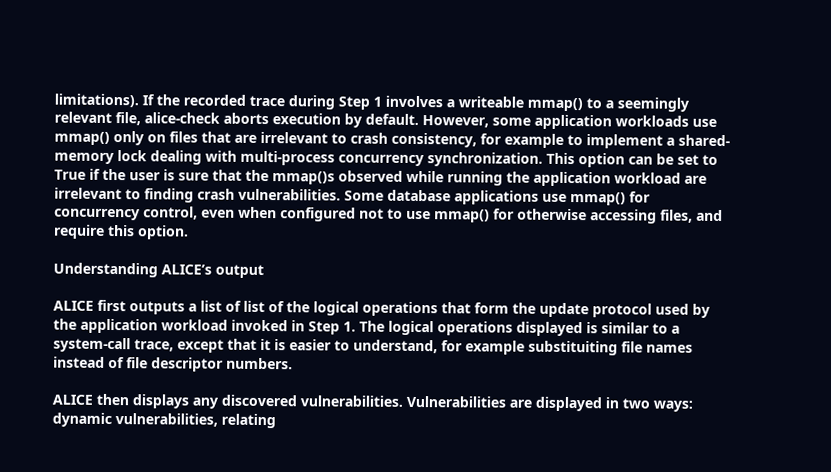limitations). If the recorded trace during Step 1 involves a writeable mmap() to a seemingly relevant file, alice-check aborts execution by default. However, some application workloads use mmap() only on files that are irrelevant to crash consistency, for example to implement a shared-memory lock dealing with multi-process concurrency synchronization. This option can be set to True if the user is sure that the mmap()s observed while running the application workload are irrelevant to finding crash vulnerabilities. Some database applications use mmap() for concurrency control, even when configured not to use mmap() for otherwise accessing files, and require this option.

Understanding ALICE’s output

ALICE first outputs a list of list of the logical operations that form the update protocol used by the application workload invoked in Step 1. The logical operations displayed is similar to a system-call trace, except that it is easier to understand, for example substituiting file names instead of file descriptor numbers.

ALICE then displays any discovered vulnerabilities. Vulnerabilities are displayed in two ways: dynamic vulnerabilities, relating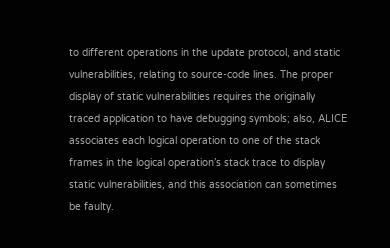to different operations in the update protocol, and static vulnerabilities, relating to source-code lines. The proper display of static vulnerabilities requires the originally traced application to have debugging symbols; also, ALICE associates each logical operation to one of the stack frames in the logical operation’s stack trace to display static vulnerabilities, and this association can sometimes be faulty.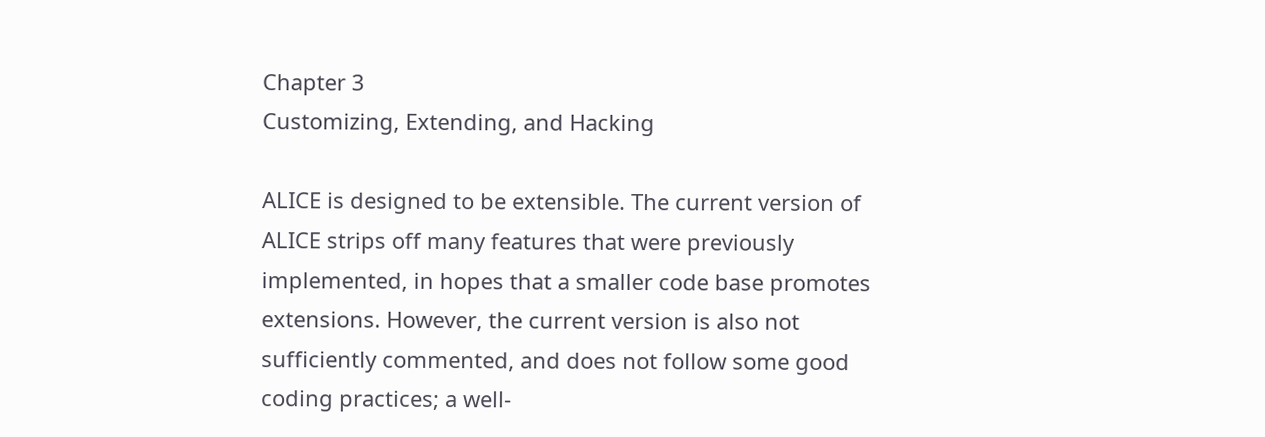Chapter 3
Customizing, Extending, and Hacking

ALICE is designed to be extensible. The current version of ALICE strips off many features that were previously implemented, in hopes that a smaller code base promotes extensions. However, the current version is also not sufficiently commented, and does not follow some good coding practices; a well-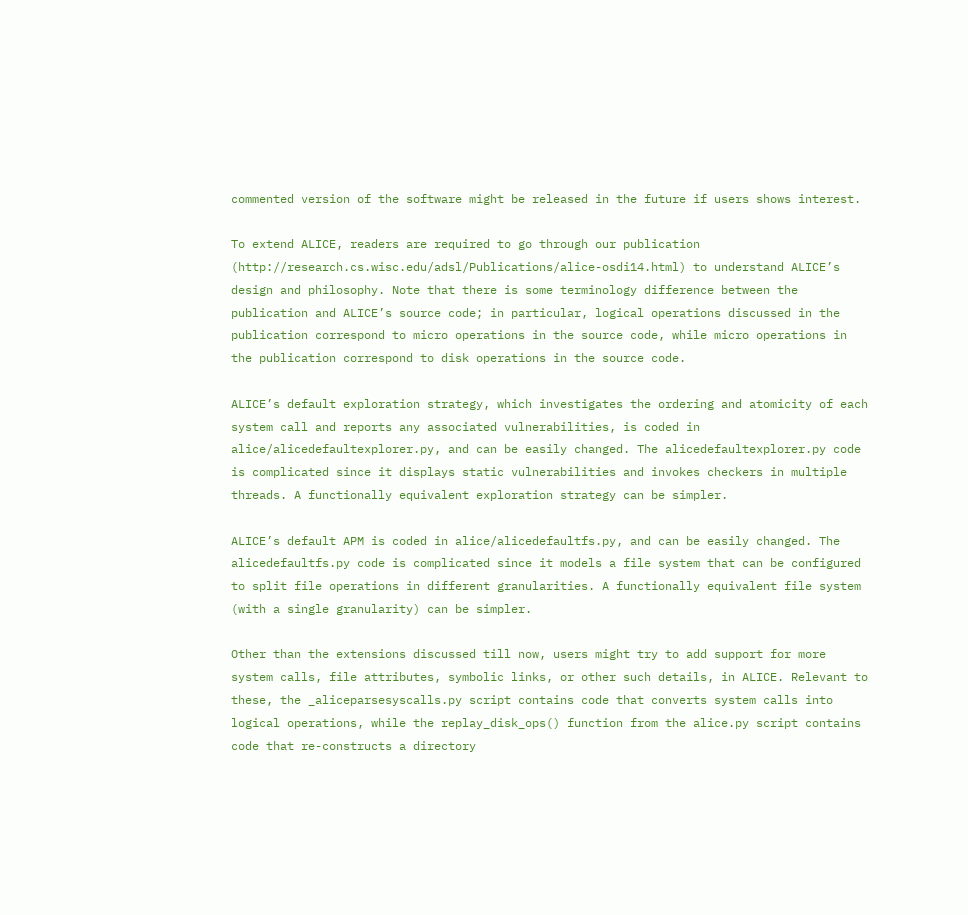commented version of the software might be released in the future if users shows interest.

To extend ALICE, readers are required to go through our publication (http://research.cs.wisc.edu/adsl/Publications/alice-osdi14.html) to understand ALICE’s design and philosophy. Note that there is some terminology difference between the publication and ALICE’s source code; in particular, logical operations discussed in the publication correspond to micro operations in the source code, while micro operations in the publication correspond to disk operations in the source code.

ALICE’s default exploration strategy, which investigates the ordering and atomicity of each system call and reports any associated vulnerabilities, is coded in alice/alicedefaultexplorer.py, and can be easily changed. The alicedefaultexplorer.py code is complicated since it displays static vulnerabilities and invokes checkers in multiple threads. A functionally equivalent exploration strategy can be simpler.

ALICE’s default APM is coded in alice/alicedefaultfs.py, and can be easily changed. The alicedefaultfs.py code is complicated since it models a file system that can be configured to split file operations in different granularities. A functionally equivalent file system (with a single granularity) can be simpler.

Other than the extensions discussed till now, users might try to add support for more system calls, file attributes, symbolic links, or other such details, in ALICE. Relevant to these, the _aliceparsesyscalls.py script contains code that converts system calls into logical operations, while the replay_disk_ops() function from the alice.py script contains code that re-constructs a directory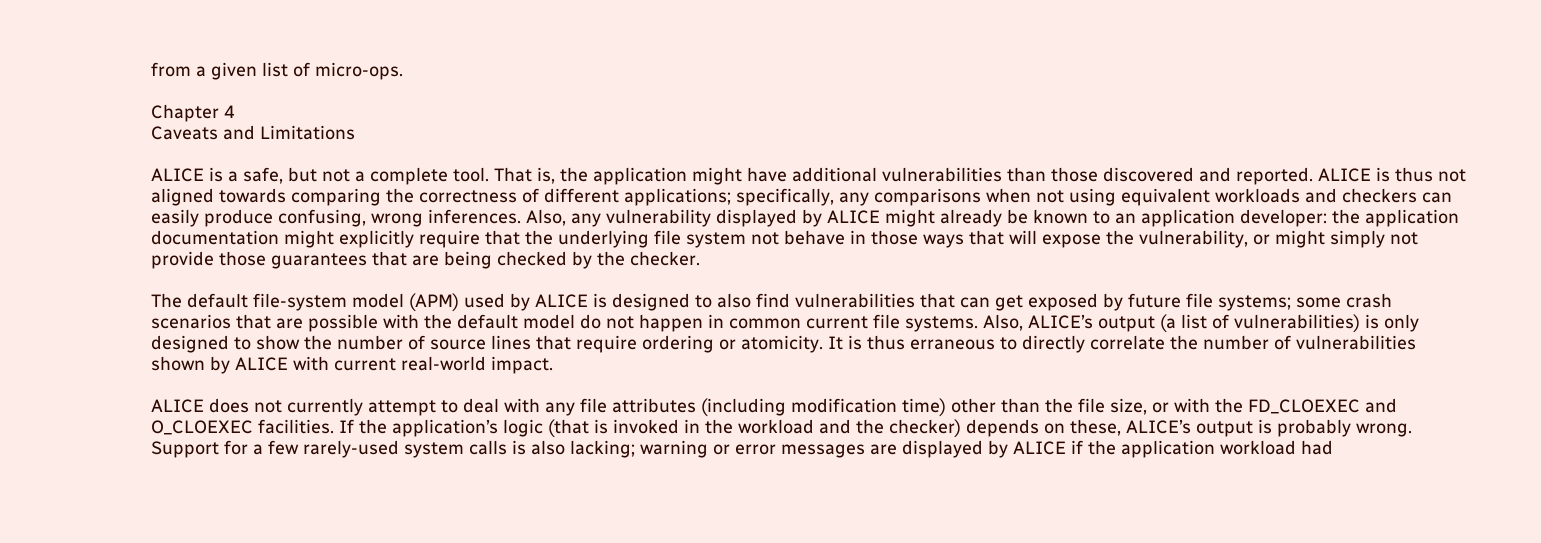from a given list of micro-ops.

Chapter 4
Caveats and Limitations

ALICE is a safe, but not a complete tool. That is, the application might have additional vulnerabilities than those discovered and reported. ALICE is thus not aligned towards comparing the correctness of different applications; specifically, any comparisons when not using equivalent workloads and checkers can easily produce confusing, wrong inferences. Also, any vulnerability displayed by ALICE might already be known to an application developer: the application documentation might explicitly require that the underlying file system not behave in those ways that will expose the vulnerability, or might simply not provide those guarantees that are being checked by the checker.

The default file-system model (APM) used by ALICE is designed to also find vulnerabilities that can get exposed by future file systems; some crash scenarios that are possible with the default model do not happen in common current file systems. Also, ALICE’s output (a list of vulnerabilities) is only designed to show the number of source lines that require ordering or atomicity. It is thus erraneous to directly correlate the number of vulnerabilities shown by ALICE with current real-world impact.

ALICE does not currently attempt to deal with any file attributes (including modification time) other than the file size, or with the FD_CLOEXEC and O_CLOEXEC facilities. If the application’s logic (that is invoked in the workload and the checker) depends on these, ALICE’s output is probably wrong. Support for a few rarely-used system calls is also lacking; warning or error messages are displayed by ALICE if the application workload had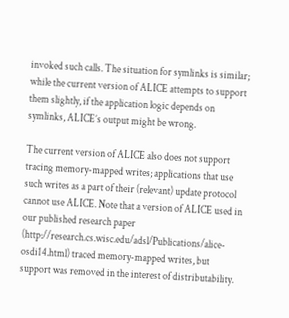invoked such calls. The situation for symlinks is similar; while the current version of ALICE attempts to support them slightly, if the application logic depends on symlinks, ALICE’s output might be wrong.

The current version of ALICE also does not support tracing memory-mapped writes; applications that use such writes as a part of their (relevant) update protocol cannot use ALICE. Note that a version of ALICE used in our published research paper (http://research.cs.wisc.edu/adsl/Publications/alice-osdi14.html) traced memory-mapped writes, but support was removed in the interest of distributability.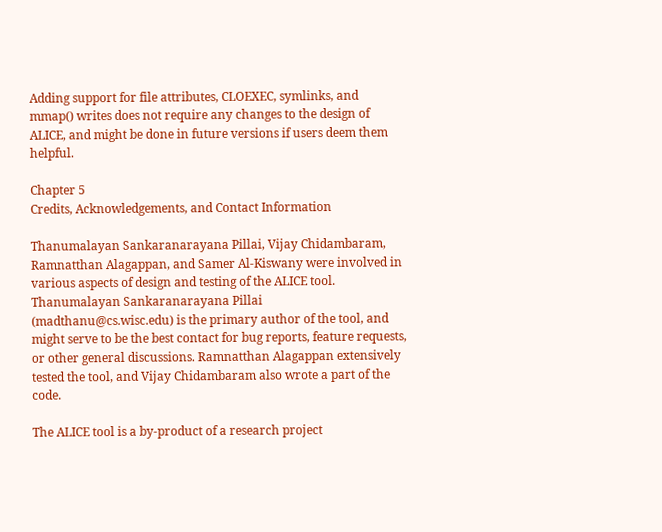Adding support for file attributes, CLOEXEC, symlinks, and mmap() writes does not require any changes to the design of ALICE, and might be done in future versions if users deem them helpful.

Chapter 5
Credits, Acknowledgements, and Contact Information

Thanumalayan Sankaranarayana Pillai, Vijay Chidambaram, Ramnatthan Alagappan, and Samer Al-Kiswany were involved in various aspects of design and testing of the ALICE tool. Thanumalayan Sankaranarayana Pillai (madthanu@cs.wisc.edu) is the primary author of the tool, and might serve to be the best contact for bug reports, feature requests, or other general discussions. Ramnatthan Alagappan extensively tested the tool, and Vijay Chidambaram also wrote a part of the code.

The ALICE tool is a by-product of a research project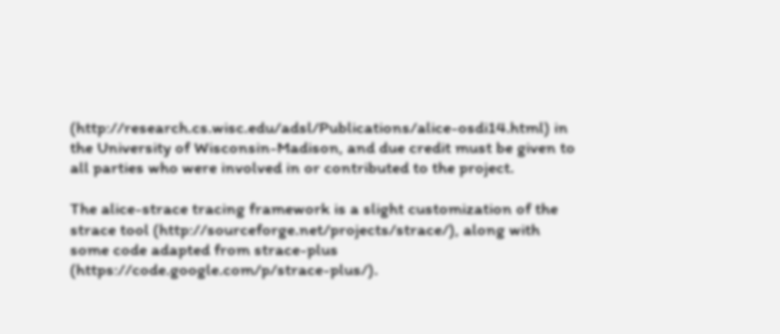(http://research.cs.wisc.edu/adsl/Publications/alice-osdi14.html) in the University of Wisconsin-Madison, and due credit must be given to all parties who were involved in or contributed to the project.

The alice-strace tracing framework is a slight customization of the strace tool (http://sourceforge.net/projects/strace/), along with some code adapted from strace-plus (https://code.google.com/p/strace-plus/).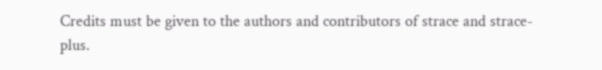Credits must be given to the authors and contributors of strace and strace-plus.